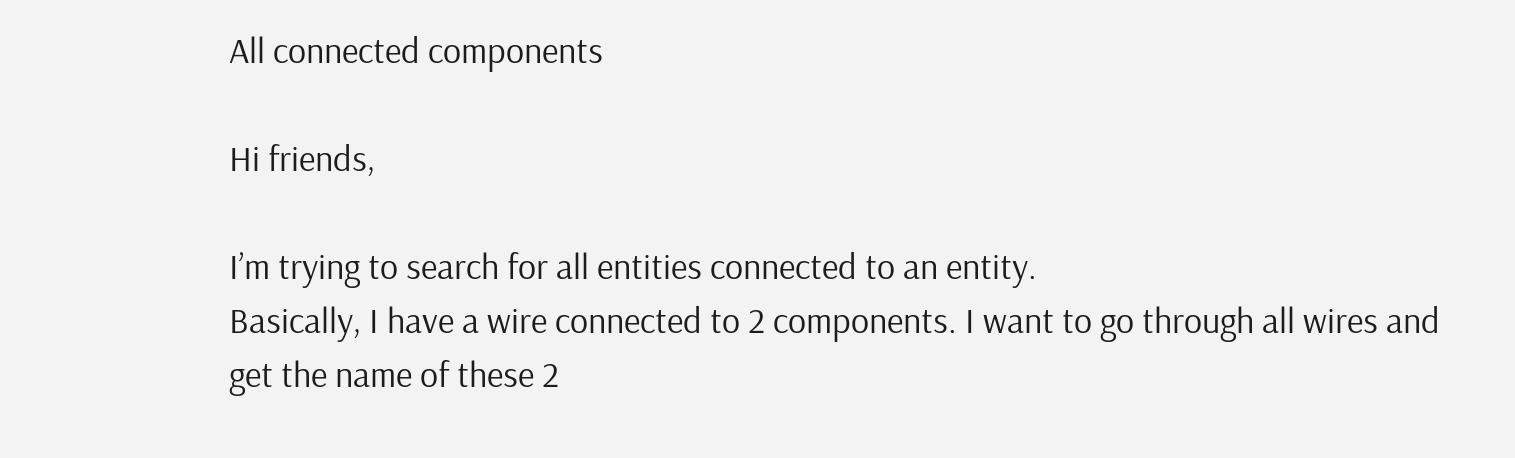All connected components

Hi friends,

I’m trying to search for all entities connected to an entity.
Basically, I have a wire connected to 2 components. I want to go through all wires and get the name of these 2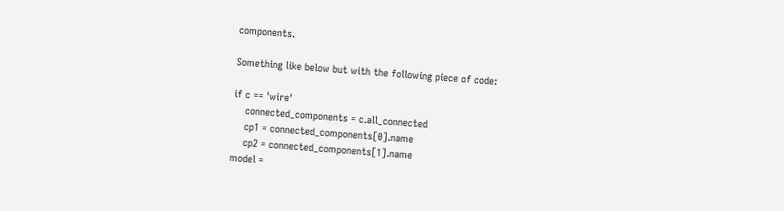components.

Something like below but with the following piece of code:

if c == 'wire'
    connected_components = c.all_connected
    cp1 = connected_components[0].name
    cp2 = connected_components[1].name
model =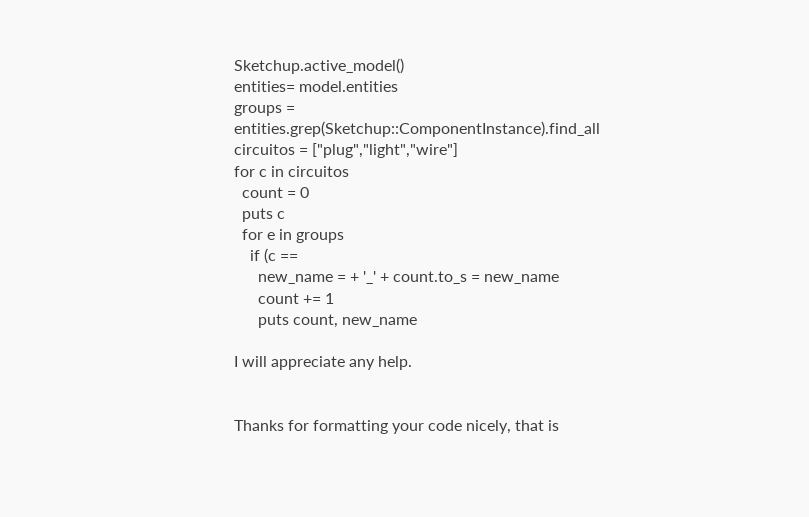Sketchup.active_model()
entities= model.entities
groups = entities.grep(Sketchup::ComponentInstance).find_all
circuitos = ["plug","light","wire"]
for c in circuitos
  count = 0
  puts c
  for e in groups
    if (c ==
      new_name = + '_' + count.to_s = new_name
      count += 1
      puts count, new_name

I will appreciate any help.


Thanks for formatting your code nicely, that is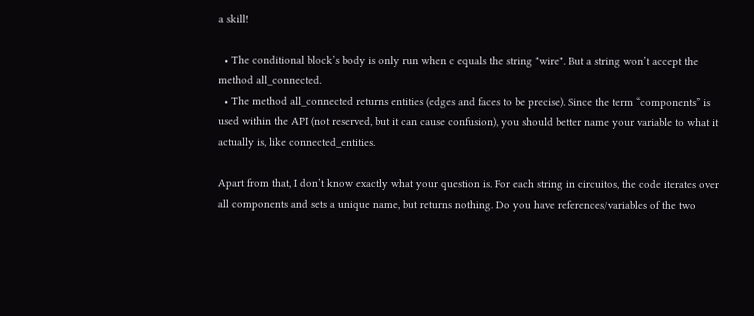a skill!

  • The conditional block’s body is only run when c equals the string "wire". But a string won’t accept the method all_connected.
  • The method all_connected returns entities (edges and faces to be precise). Since the term “components” is used within the API (not reserved, but it can cause confusion), you should better name your variable to what it actually is, like connected_entities.

Apart from that, I don’t know exactly what your question is. For each string in circuitos, the code iterates over all components and sets a unique name, but returns nothing. Do you have references/variables of the two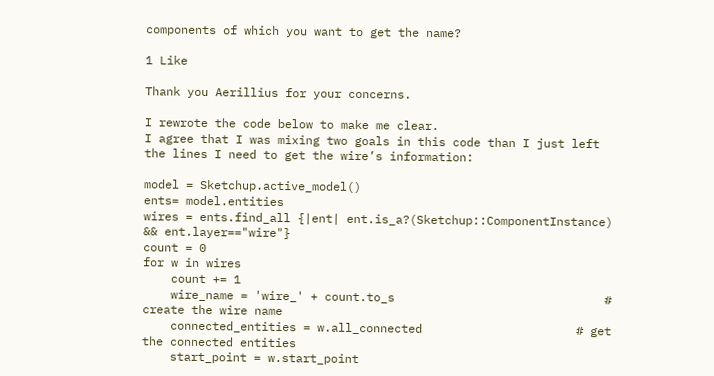components of which you want to get the name?

1 Like

Thank you Aerillius for your concerns.

I rewrote the code below to make me clear.
I agree that I was mixing two goals in this code than I just left the lines I need to get the wire’s information:

model = Sketchup.active_model()
ents= model.entities
wires = ents.find_all {|ent| ent.is_a?(Sketchup::ComponentInstance) && ent.layer=="wire"}
count = 0
for w in wires
    count += 1
    wire_name = 'wire_' + count.to_s                              # create the wire name
    connected_entities = w.all_connected                      # get the connected entities
    start_point = w.start_point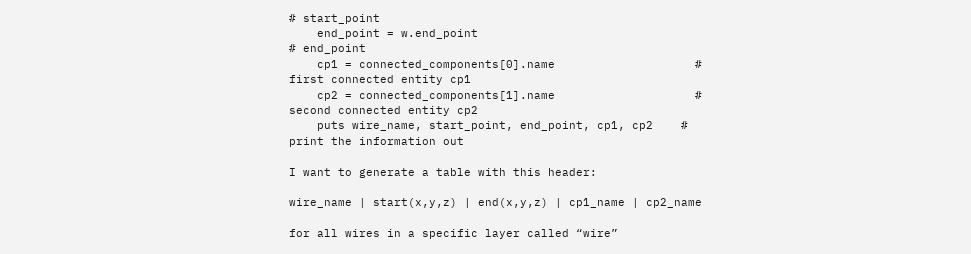# start_point
    end_point = w.end_point                                           # end_point
    cp1 = connected_components[0].name                    # first connected entity cp1
    cp2 = connected_components[1].name                    # second connected entity cp2
    puts wire_name, start_point, end_point, cp1, cp2    # print the information out

I want to generate a table with this header:

wire_name | start(x,y,z) | end(x,y,z) | cp1_name | cp2_name

for all wires in a specific layer called “wire”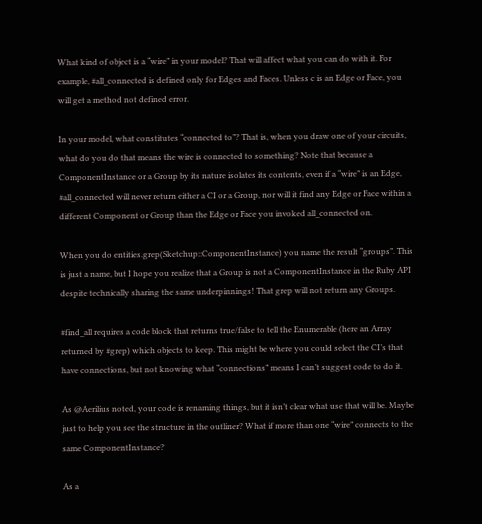What kind of object is a “wire” in your model? That will affect what you can do with it. For example, #all_connected is defined only for Edges and Faces. Unless c is an Edge or Face, you will get a method not defined error.

In your model, what constitutes “connected to”? That is, when you draw one of your circuits, what do you do that means the wire is connected to something? Note that because a ComponentInstance or a Group by its nature isolates its contents, even if a “wire” is an Edge, #all_connected will never return either a CI or a Group, nor will it find any Edge or Face within a different Component or Group than the Edge or Face you invoked all_connected on.

When you do entities.grep(Sketchup::ComponentInstance) you name the result “groups”. This is just a name, but I hope you realize that a Group is not a ComponentInstance in the Ruby API despite technically sharing the same underpinnings! That grep will not return any Groups.

#find_all requires a code block that returns true/false to tell the Enumerable (here an Array returned by #grep) which objects to keep. This might be where you could select the CI’s that have connections, but not knowing what “connections” means I can’t suggest code to do it.

As @Aerilius noted, your code is renaming things, but it isn’t clear what use that will be. Maybe just to help you see the structure in the outliner? What if more than one “wire” connects to the same ComponentInstance?

As a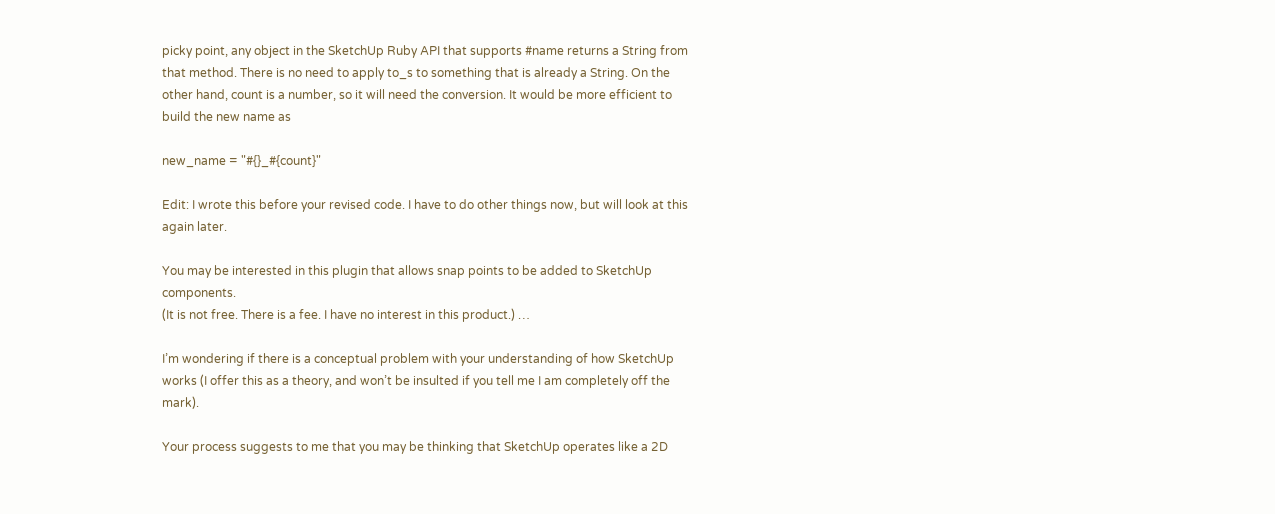picky point, any object in the SketchUp Ruby API that supports #name returns a String from that method. There is no need to apply to_s to something that is already a String. On the other hand, count is a number, so it will need the conversion. It would be more efficient to build the new name as

new_name = "#{}_#{count}"

Edit: I wrote this before your revised code. I have to do other things now, but will look at this again later.

You may be interested in this plugin that allows snap points to be added to SketchUp components.
(It is not free. There is a fee. I have no interest in this product.) …

I’m wondering if there is a conceptual problem with your understanding of how SketchUp works (I offer this as a theory, and won’t be insulted if you tell me I am completely off the mark).

Your process suggests to me that you may be thinking that SketchUp operates like a 2D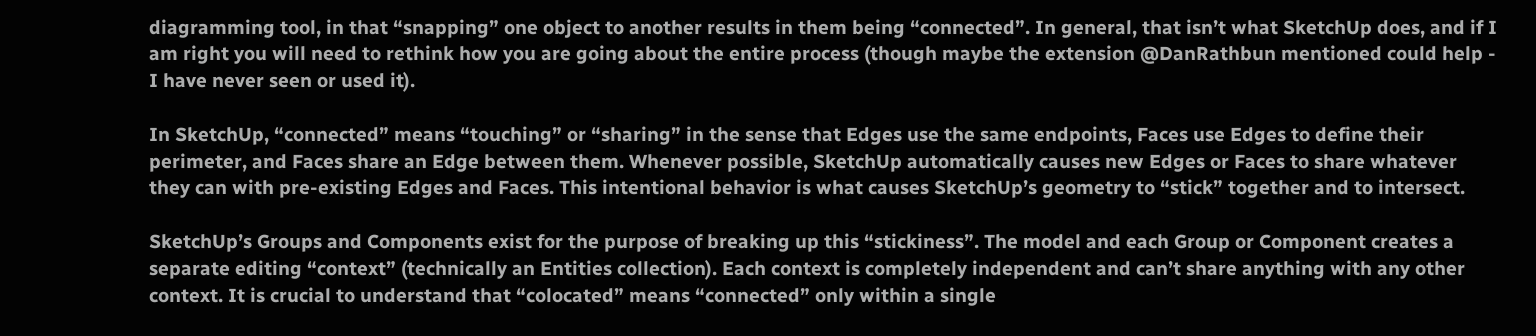diagramming tool, in that “snapping” one object to another results in them being “connected”. In general, that isn’t what SketchUp does, and if I am right you will need to rethink how you are going about the entire process (though maybe the extension @DanRathbun mentioned could help - I have never seen or used it).

In SketchUp, “connected” means “touching” or “sharing” in the sense that Edges use the same endpoints, Faces use Edges to define their perimeter, and Faces share an Edge between them. Whenever possible, SketchUp automatically causes new Edges or Faces to share whatever they can with pre-existing Edges and Faces. This intentional behavior is what causes SketchUp’s geometry to “stick” together and to intersect.

SketchUp’s Groups and Components exist for the purpose of breaking up this “stickiness”. The model and each Group or Component creates a separate editing “context” (technically an Entities collection). Each context is completely independent and can’t share anything with any other context. It is crucial to understand that “colocated” means “connected” only within a single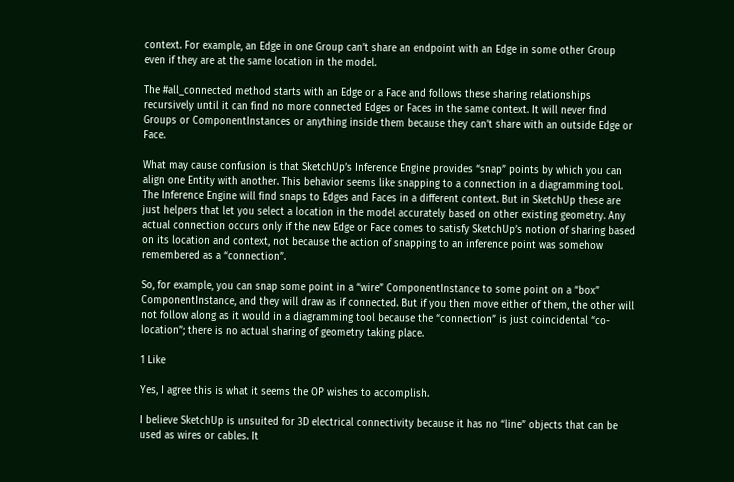context. For example, an Edge in one Group can’t share an endpoint with an Edge in some other Group even if they are at the same location in the model.

The #all_connected method starts with an Edge or a Face and follows these sharing relationships recursively until it can find no more connected Edges or Faces in the same context. It will never find Groups or ComponentInstances or anything inside them because they can’t share with an outside Edge or Face.

What may cause confusion is that SketchUp’s Inference Engine provides “snap” points by which you can align one Entity with another. This behavior seems like snapping to a connection in a diagramming tool. The Inference Engine will find snaps to Edges and Faces in a different context. But in SketchUp these are just helpers that let you select a location in the model accurately based on other existing geometry. Any actual connection occurs only if the new Edge or Face comes to satisfy SketchUp’s notion of sharing based on its location and context, not because the action of snapping to an inference point was somehow remembered as a “connection”.

So, for example, you can snap some point in a “wire” ComponentInstance to some point on a “box” ComponentInstance, and they will draw as if connected. But if you then move either of them, the other will not follow along as it would in a diagramming tool because the “connection” is just coincidental “co-location”; there is no actual sharing of geometry taking place.

1 Like

Yes, I agree this is what it seems the OP wishes to accomplish.

I believe SketchUp is unsuited for 3D electrical connectivity because it has no “line” objects that can be used as wires or cables. It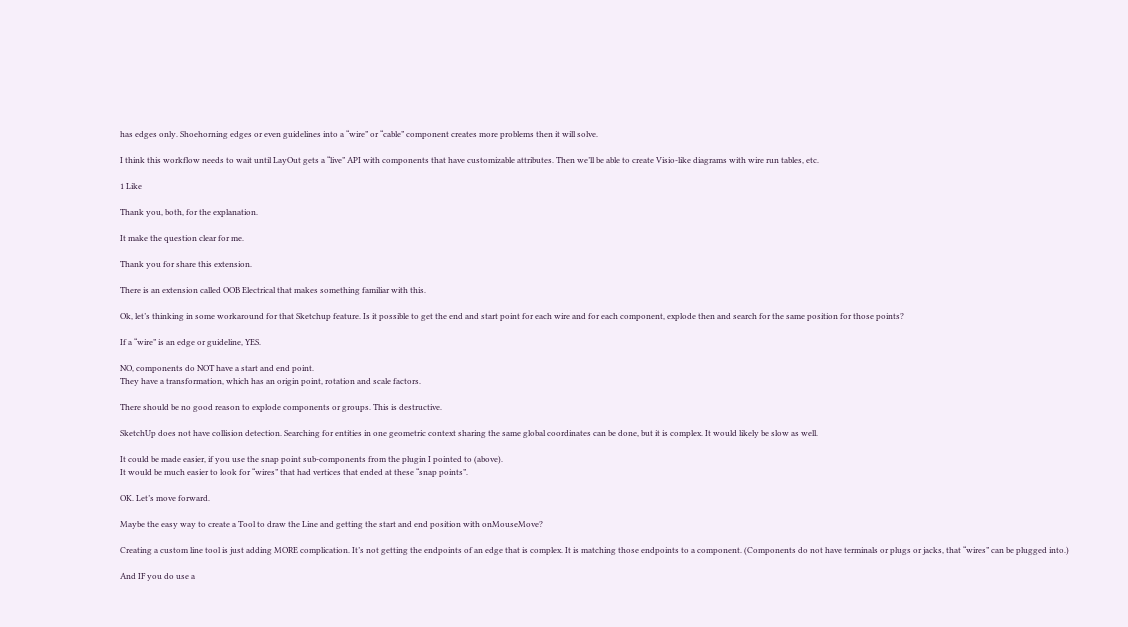has edges only. Shoehorning edges or even guidelines into a “wire” or “cable” component creates more problems then it will solve.

I think this workflow needs to wait until LayOut gets a “live” API with components that have customizable attributes. Then we’ll be able to create Visio-like diagrams with wire run tables, etc.

1 Like

Thank you, both, for the explanation.

It make the question clear for me.

Thank you for share this extension.

There is an extension called OOB Electrical that makes something familiar with this.

Ok, let’s thinking in some workaround for that Sketchup feature. Is it possible to get the end and start point for each wire and for each component, explode then and search for the same position for those points?

If a “wire” is an edge or guideline, YES.

NO, components do NOT have a start and end point.
They have a transformation, which has an origin point, rotation and scale factors.

There should be no good reason to explode components or groups. This is destructive.

SketchUp does not have collision detection. Searching for entities in one geometric context sharing the same global coordinates can be done, but it is complex. It would likely be slow as well.

It could be made easier, if you use the snap point sub-components from the plugin I pointed to (above).
It would be much easier to look for “wires” that had vertices that ended at these “snap points”.

OK. Let’s move forward.

Maybe the easy way to create a Tool to draw the Line and getting the start and end position with onMouseMove?

Creating a custom line tool is just adding MORE complication. It’s not getting the endpoints of an edge that is complex. It is matching those endpoints to a component. (Components do not have terminals or plugs or jacks, that “wires” can be plugged into.)

And IF you do use a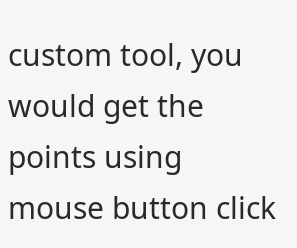custom tool, you would get the points using mouse button click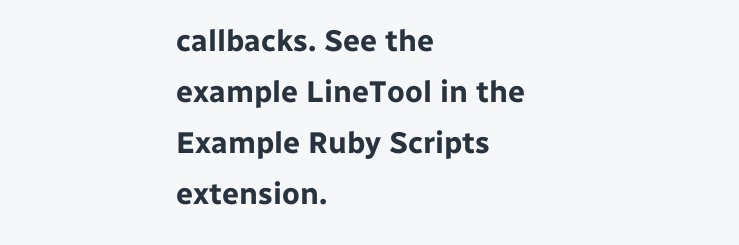callbacks. See the example LineTool in the Example Ruby Scripts extension.